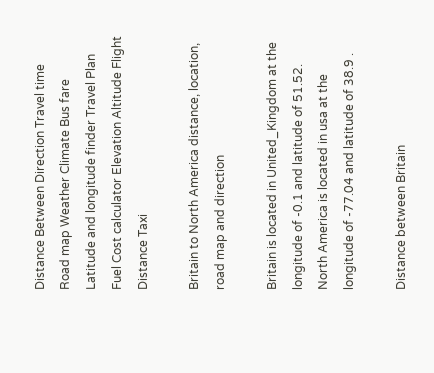Distance Between Direction Travel time Road map Weather Climate Bus fare Latitude and longitude finder Travel Plan Fuel Cost calculator Elevation Altitude Flight Distance Taxi

Britain to North America distance, location, road map and direction

Britain is located in United_Kingdom at the longitude of -0.1 and latitude of 51.52. North America is located in usa at the longitude of -77.04 and latitude of 38.9 .

Distance between Britain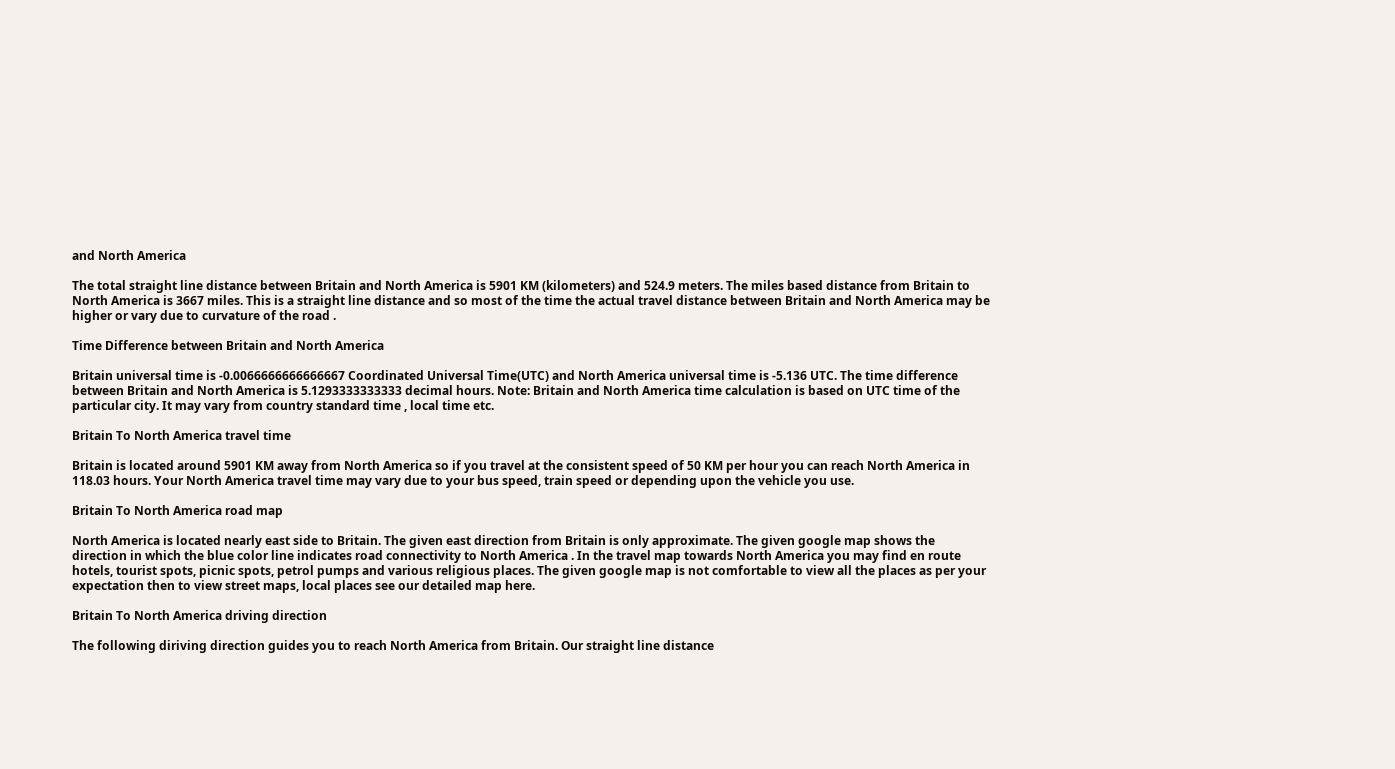and North America

The total straight line distance between Britain and North America is 5901 KM (kilometers) and 524.9 meters. The miles based distance from Britain to North America is 3667 miles. This is a straight line distance and so most of the time the actual travel distance between Britain and North America may be higher or vary due to curvature of the road .

Time Difference between Britain and North America

Britain universal time is -0.0066666666666667 Coordinated Universal Time(UTC) and North America universal time is -5.136 UTC. The time difference between Britain and North America is 5.1293333333333 decimal hours. Note: Britain and North America time calculation is based on UTC time of the particular city. It may vary from country standard time , local time etc.

Britain To North America travel time

Britain is located around 5901 KM away from North America so if you travel at the consistent speed of 50 KM per hour you can reach North America in 118.03 hours. Your North America travel time may vary due to your bus speed, train speed or depending upon the vehicle you use.

Britain To North America road map

North America is located nearly east side to Britain. The given east direction from Britain is only approximate. The given google map shows the direction in which the blue color line indicates road connectivity to North America . In the travel map towards North America you may find en route hotels, tourist spots, picnic spots, petrol pumps and various religious places. The given google map is not comfortable to view all the places as per your expectation then to view street maps, local places see our detailed map here.

Britain To North America driving direction

The following diriving direction guides you to reach North America from Britain. Our straight line distance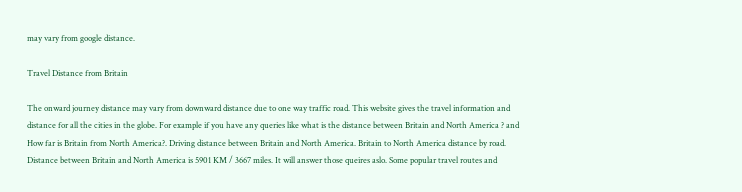may vary from google distance.

Travel Distance from Britain

The onward journey distance may vary from downward distance due to one way traffic road. This website gives the travel information and distance for all the cities in the globe. For example if you have any queries like what is the distance between Britain and North America ? and How far is Britain from North America?. Driving distance between Britain and North America. Britain to North America distance by road. Distance between Britain and North America is 5901 KM / 3667 miles. It will answer those queires aslo. Some popular travel routes and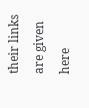their links are given here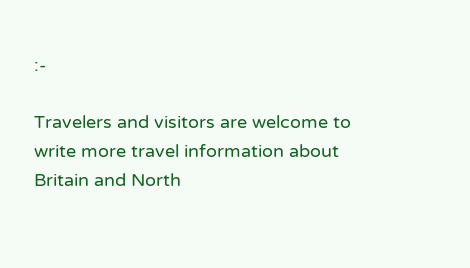:-

Travelers and visitors are welcome to write more travel information about Britain and North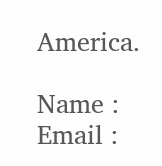America.

Name : Email :